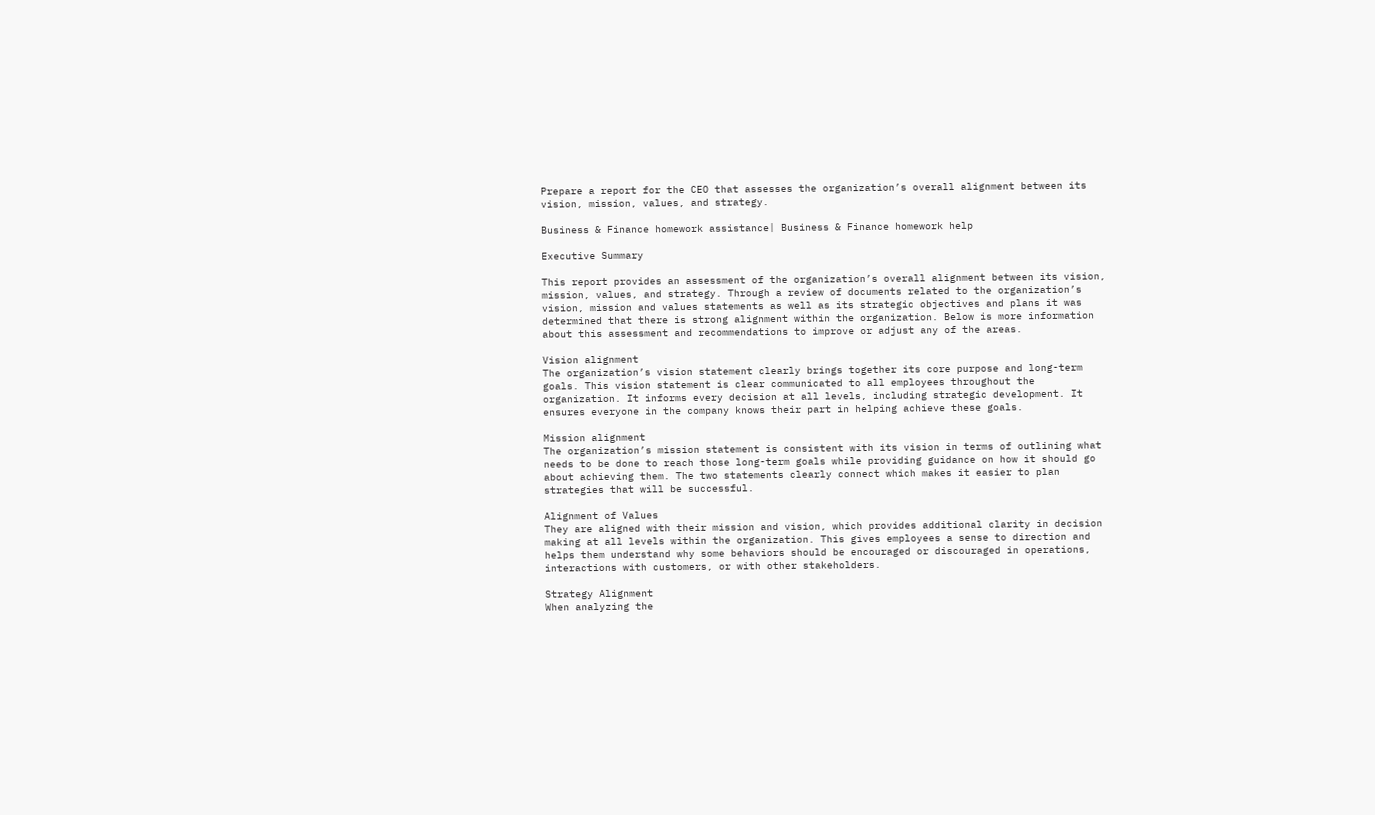Prepare a report for the CEO that assesses the organization’s overall alignment between its vision, mission, values, and strategy.

Business & Finance homework assistance| Business & Finance homework help

Executive Summary

This report provides an assessment of the organization’s overall alignment between its vision, mission, values, and strategy. Through a review of documents related to the organization’s vision, mission and values statements as well as its strategic objectives and plans it was determined that there is strong alignment within the organization. Below is more information about this assessment and recommendations to improve or adjust any of the areas.

Vision alignment
The organization’s vision statement clearly brings together its core purpose and long-term goals. This vision statement is clear communicated to all employees throughout the organization. It informs every decision at all levels, including strategic development. It ensures everyone in the company knows their part in helping achieve these goals.

Mission alignment
The organization’s mission statement is consistent with its vision in terms of outlining what needs to be done to reach those long-term goals while providing guidance on how it should go about achieving them. The two statements clearly connect which makes it easier to plan strategies that will be successful.

Alignment of Values
They are aligned with their mission and vision, which provides additional clarity in decision making at all levels within the organization. This gives employees a sense to direction and helps them understand why some behaviors should be encouraged or discouraged in operations, interactions with customers, or with other stakeholders.

Strategy Alignment
When analyzing the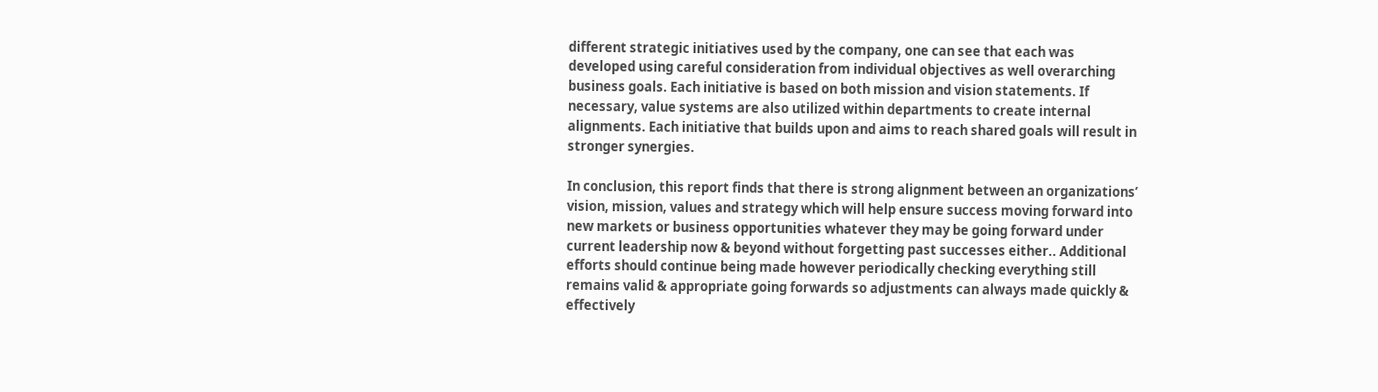different strategic initiatives used by the company, one can see that each was developed using careful consideration from individual objectives as well overarching business goals. Each initiative is based on both mission and vision statements. If necessary, value systems are also utilized within departments to create internal alignments. Each initiative that builds upon and aims to reach shared goals will result in stronger synergies.

In conclusion, this report finds that there is strong alignment between an organizations’ vision, mission, values and strategy which will help ensure success moving forward into new markets or business opportunities whatever they may be going forward under current leadership now & beyond without forgetting past successes either.. Additional efforts should continue being made however periodically checking everything still remains valid & appropriate going forwards so adjustments can always made quickly & effectively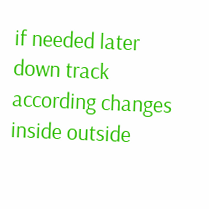if needed later down track according changes inside outside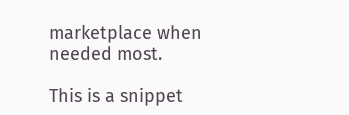marketplace when needed most.

This is a snippet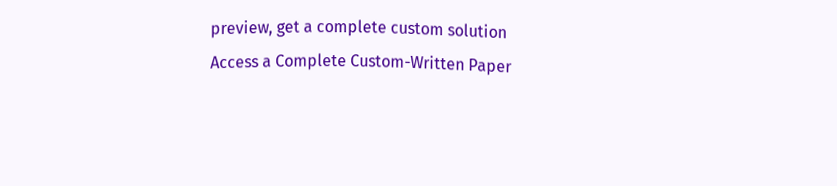preview, get a complete custom solution
Access a Complete Custom-Written Paper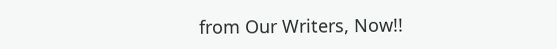from Our Writers, Now!!